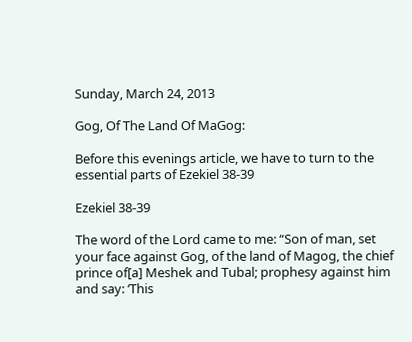Sunday, March 24, 2013

Gog, Of The Land Of MaGog:

Before this evenings article, we have to turn to the essential parts of Ezekiel 38-39

Ezekiel 38-39

The word of the Lord came to me: “Son of man, set your face against Gog, of the land of Magog, the chief prince of[a] Meshek and Tubal; prophesy against him and say: ‘This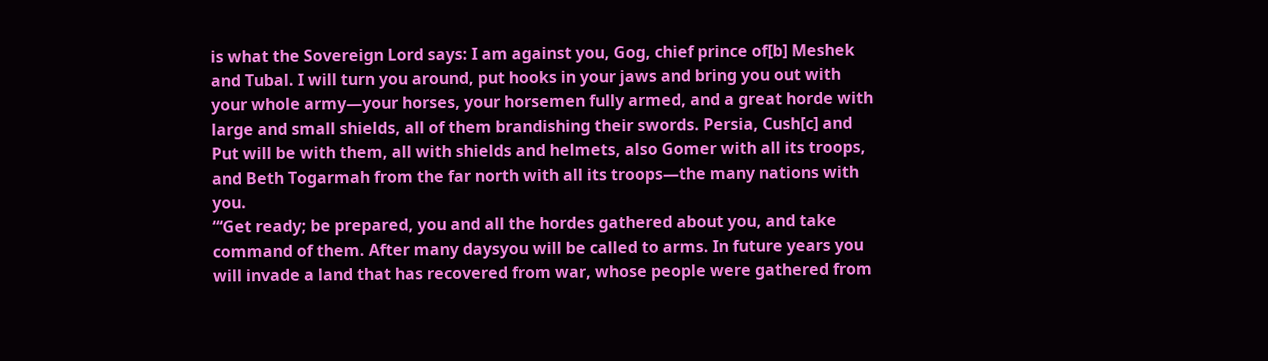is what the Sovereign Lord says: I am against you, Gog, chief prince of[b] Meshek and Tubal. I will turn you around, put hooks in your jaws and bring you out with your whole army—your horses, your horsemen fully armed, and a great horde with large and small shields, all of them brandishing their swords. Persia, Cush[c] and Put will be with them, all with shields and helmets, also Gomer with all its troops, and Beth Togarmah from the far north with all its troops—the many nations with you.
“‘Get ready; be prepared, you and all the hordes gathered about you, and take command of them. After many daysyou will be called to arms. In future years you will invade a land that has recovered from war, whose people were gathered from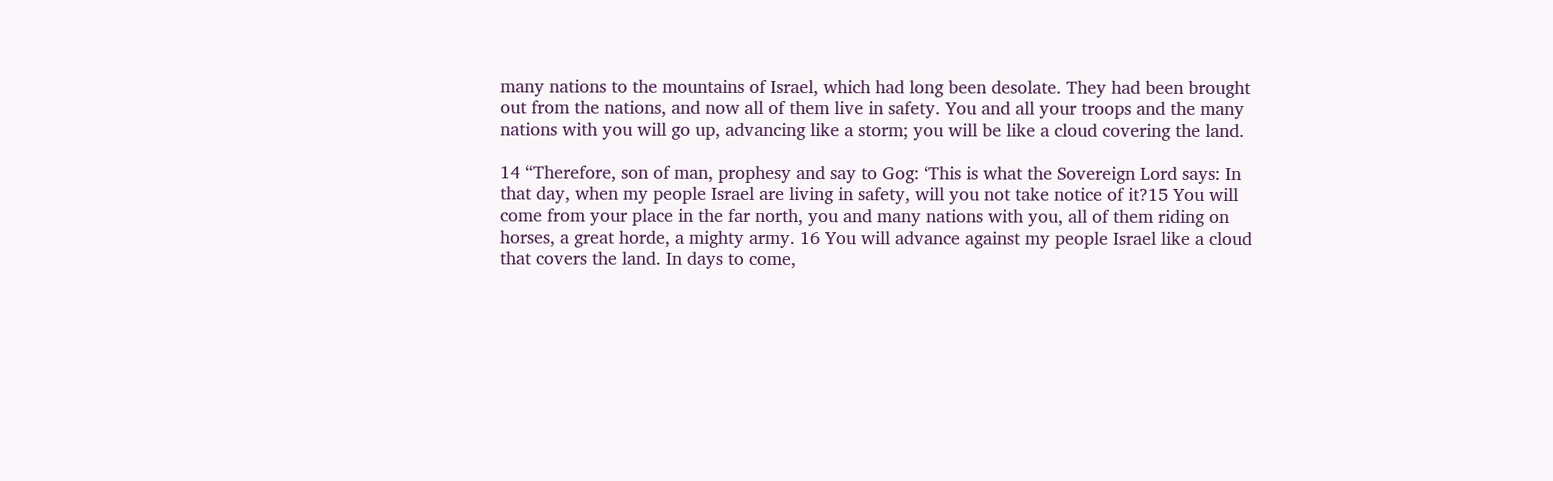many nations to the mountains of Israel, which had long been desolate. They had been brought out from the nations, and now all of them live in safety. You and all your troops and the many nations with you will go up, advancing like a storm; you will be like a cloud covering the land.

14 “Therefore, son of man, prophesy and say to Gog: ‘This is what the Sovereign Lord says: In that day, when my people Israel are living in safety, will you not take notice of it?15 You will come from your place in the far north, you and many nations with you, all of them riding on horses, a great horde, a mighty army. 16 You will advance against my people Israel like a cloud that covers the land. In days to come,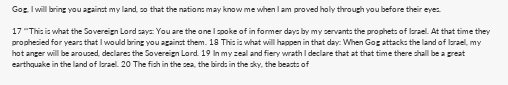Gog, I will bring you against my land, so that the nations may know me when I am proved holy through you before their eyes.

17 “‘This is what the Sovereign Lord says: You are the one I spoke of in former days by my servants the prophets of Israel. At that time they prophesied for years that I would bring you against them. 18 This is what will happen in that day: When Gog attacks the land of Israel, my hot anger will be aroused, declares the Sovereign Lord. 19 In my zeal and fiery wrath I declare that at that time there shall be a great earthquake in the land of Israel. 20 The fish in the sea, the birds in the sky, the beasts of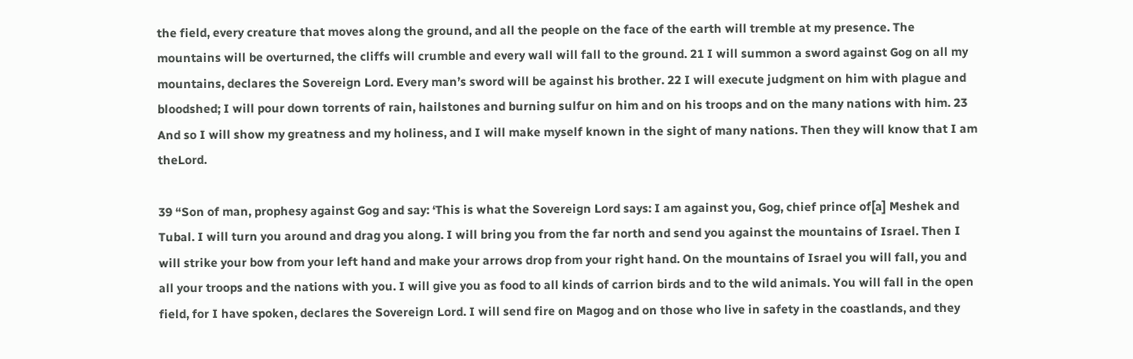the field, every creature that moves along the ground, and all the people on the face of the earth will tremble at my presence. The mountains will be overturned, the cliffs will crumble and every wall will fall to the ground. 21 I will summon a sword against Gog on all my mountains, declares the Sovereign Lord. Every man’s sword will be against his brother. 22 I will execute judgment on him with plague and bloodshed; I will pour down torrents of rain, hailstones and burning sulfur on him and on his troops and on the many nations with him. 23 And so I will show my greatness and my holiness, and I will make myself known in the sight of many nations. Then they will know that I am theLord.

39 “Son of man, prophesy against Gog and say: ‘This is what the Sovereign Lord says: I am against you, Gog, chief prince of[a] Meshek and Tubal. I will turn you around and drag you along. I will bring you from the far north and send you against the mountains of Israel. Then I will strike your bow from your left hand and make your arrows drop from your right hand. On the mountains of Israel you will fall, you and all your troops and the nations with you. I will give you as food to all kinds of carrion birds and to the wild animals. You will fall in the open field, for I have spoken, declares the Sovereign Lord. I will send fire on Magog and on those who live in safety in the coastlands, and they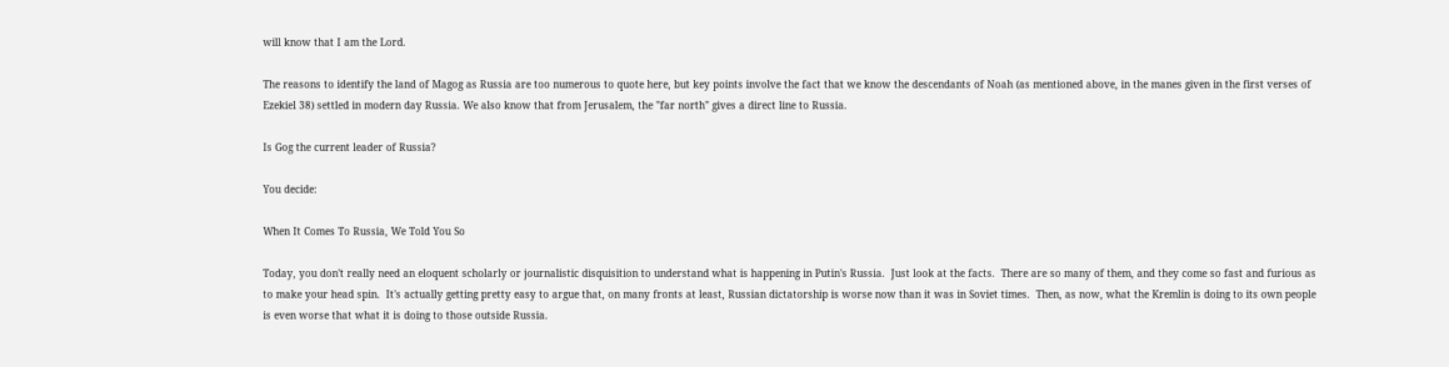will know that I am the Lord.

The reasons to identify the land of Magog as Russia are too numerous to quote here, but key points involve the fact that we know the descendants of Noah (as mentioned above, in the manes given in the first verses of Ezekiel 38) settled in modern day Russia. We also know that from Jerusalem, the "far north" gives a direct line to Russia.

Is Gog the current leader of Russia?

You decide:

When It Comes To Russia, We Told You So

Today, you don't really need an eloquent scholarly or journalistic disquisition to understand what is happening in Putin's Russia.  Just look at the facts.  There are so many of them, and they come so fast and furious as to make your head spin.  It's actually getting pretty easy to argue that, on many fronts at least, Russian dictatorship is worse now than it was in Soviet times.  Then, as now, what the Kremlin is doing to its own people is even worse that what it is doing to those outside Russia.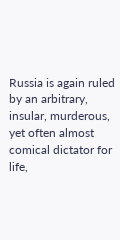Russia is again ruled by an arbitrary, insular, murderous, yet often almost comical dictator for life,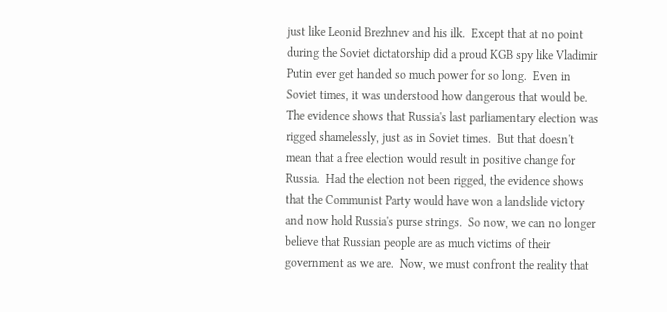just like Leonid Brezhnev and his ilk.  Except that at no point during the Soviet dictatorship did a proud KGB spy like Vladimir Putin ever get handed so much power for so long.  Even in Soviet times, it was understood how dangerous that would be.
The evidence shows that Russia's last parliamentary election was rigged shamelessly, just as in Soviet times.  But that doesn't mean that a free election would result in positive change for Russia.  Had the election not been rigged, the evidence shows that the Communist Party would have won a landslide victory and now hold Russia's purse strings.  So now, we can no longer believe that Russian people are as much victims of their government as we are.  Now, we must confront the reality that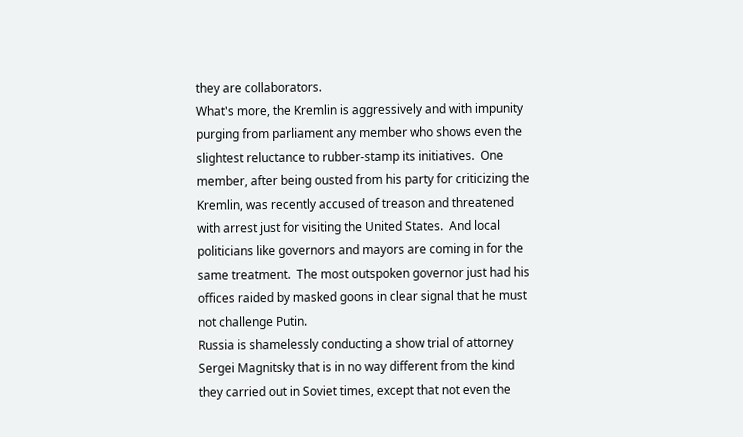they are collaborators.
What's more, the Kremlin is aggressively and with impunity purging from parliament any member who shows even the slightest reluctance to rubber-stamp its initiatives.  One member, after being ousted from his party for criticizing the Kremlin, was recently accused of treason and threatened with arrest just for visiting the United States.  And local politicians like governors and mayors are coming in for the same treatment.  The most outspoken governor just had his offices raided by masked goons in clear signal that he must not challenge Putin.
Russia is shamelessly conducting a show trial of attorney Sergei Magnitsky that is in no way different from the kind they carried out in Soviet times, except that not even the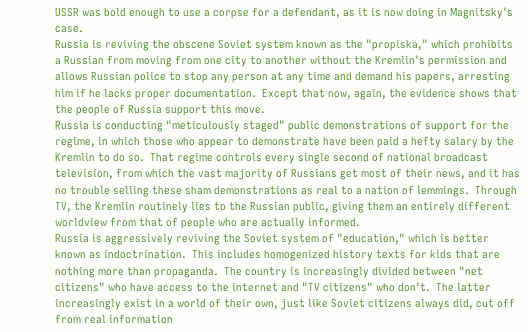USSR was bold enough to use a corpse for a defendant, as it is now doing in Magnitsky's case.
Russia is reviving the obscene Soviet system known as the "propiska," which prohibits a Russian from moving from one city to another without the Kremlin's permission and allows Russian police to stop any person at any time and demand his papers, arresting him if he lacks proper documentation.  Except that now, again, the evidence shows that the people of Russia support this move.
Russia is conducting "meticulously staged" public demonstrations of support for the regime, in which those who appear to demonstrate have been paid a hefty salary by the Kremlin to do so.  That regime controls every single second of national broadcast television, from which the vast majority of Russians get most of their news, and it has no trouble selling these sham demonstrations as real to a nation of lemmings.  Through TV, the Kremlin routinely lies to the Russian public, giving them an entirely different worldview from that of people who are actually informed.
Russia is aggressively reviving the Soviet system of "education," which is better known as indoctrination.  This includes homogenized history texts for kids that are nothing more than propaganda.  The country is increasingly divided between "net citizens" who have access to the internet and "TV citizens" who don't.  The latter increasingly exist in a world of their own, just like Soviet citizens always did, cut off from real information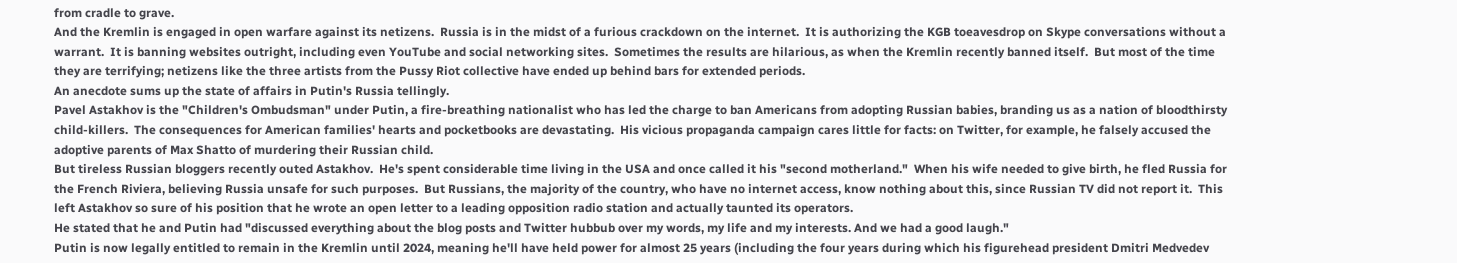from cradle to grave.
And the Kremlin is engaged in open warfare against its netizens.  Russia is in the midst of a furious crackdown on the internet.  It is authorizing the KGB toeavesdrop on Skype conversations without a warrant.  It is banning websites outright, including even YouTube and social networking sites.  Sometimes the results are hilarious, as when the Kremlin recently banned itself.  But most of the time they are terrifying; netizens like the three artists from the Pussy Riot collective have ended up behind bars for extended periods.
An anecdote sums up the state of affairs in Putin's Russia tellingly.
Pavel Astakhov is the "Children's Ombudsman" under Putin, a fire-breathing nationalist who has led the charge to ban Americans from adopting Russian babies, branding us as a nation of bloodthirsty child-killers.  The consequences for American families' hearts and pocketbooks are devastating.  His vicious propaganda campaign cares little for facts: on Twitter, for example, he falsely accused the adoptive parents of Max Shatto of murdering their Russian child.
But tireless Russian bloggers recently outed Astakhov.  He's spent considerable time living in the USA and once called it his "second motherland."  When his wife needed to give birth, he fled Russia for the French Riviera, believing Russia unsafe for such purposes.  But Russians, the majority of the country, who have no internet access, know nothing about this, since Russian TV did not report it.  This left Astakhov so sure of his position that he wrote an open letter to a leading opposition radio station and actually taunted its operators.
He stated that he and Putin had "discussed everything about the blog posts and Twitter hubbub over my words, my life and my interests. And we had a good laugh."
Putin is now legally entitled to remain in the Kremlin until 2024, meaning he'll have held power for almost 25 years (including the four years during which his figurehead president Dmitri Medvedev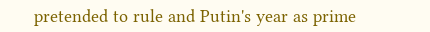pretended to rule and Putin's year as prime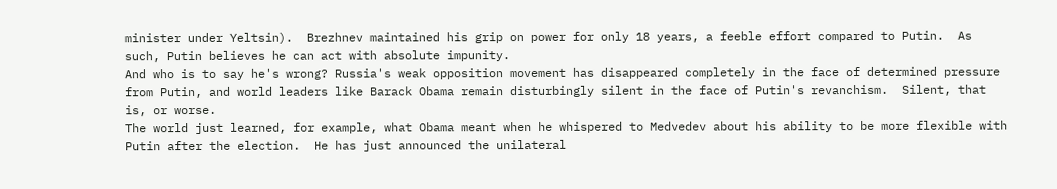minister under Yeltsin).  Brezhnev maintained his grip on power for only 18 years, a feeble effort compared to Putin.  As such, Putin believes he can act with absolute impunity.
And who is to say he's wrong? Russia's weak opposition movement has disappeared completely in the face of determined pressure from Putin, and world leaders like Barack Obama remain disturbingly silent in the face of Putin's revanchism.  Silent, that is, or worse.
The world just learned, for example, what Obama meant when he whispered to Medvedev about his ability to be more flexible with Putin after the election.  He has just announced the unilateral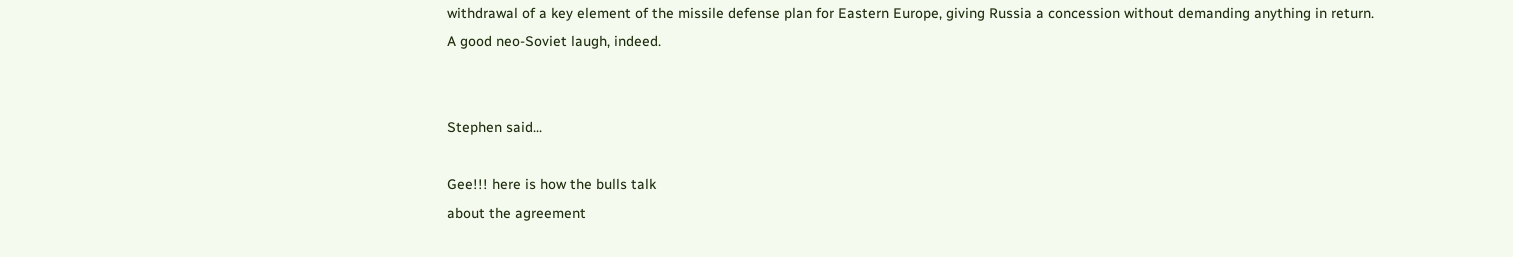withdrawal of a key element of the missile defense plan for Eastern Europe, giving Russia a concession without demanding anything in return.
A good neo-Soviet laugh, indeed.


Stephen said...

Gee!!! here is how the bulls talk
about the agreement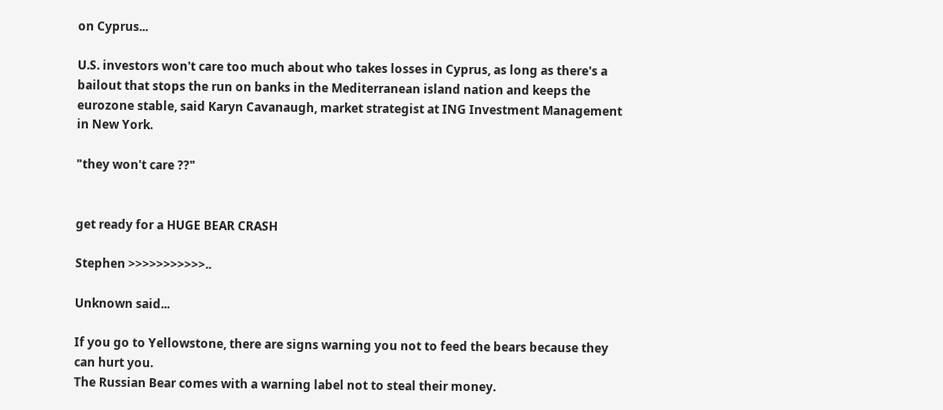on Cyprus...

U.S. investors won't care too much about who takes losses in Cyprus, as long as there's a bailout that stops the run on banks in the Mediterranean island nation and keeps the eurozone stable, said Karyn Cavanaugh, market strategist at ING Investment Management in New York.

"they won't care ??"


get ready for a HUGE BEAR CRASH

Stephen >>>>>>>>>>>..

Unknown said...

If you go to Yellowstone, there are signs warning you not to feed the bears because they can hurt you.
The Russian Bear comes with a warning label not to steal their money.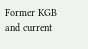Former KGB and current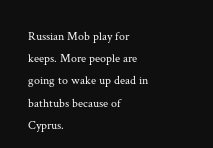Russian Mob play for keeps. More people are going to wake up dead in bathtubs because of Cyprus.